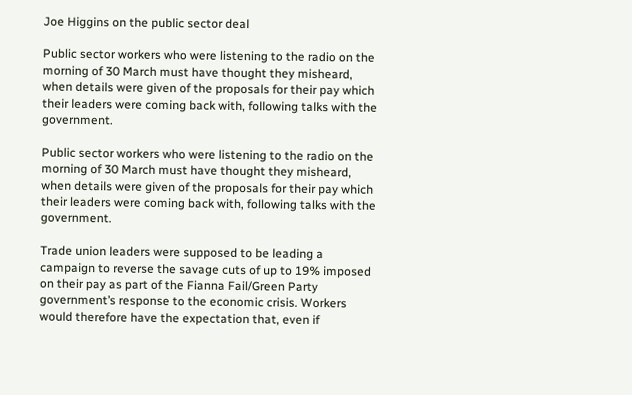Joe Higgins on the public sector deal

Public sector workers who were listening to the radio on the morning of 30 March must have thought they misheard, when details were given of the proposals for their pay which their leaders were coming back with, following talks with the government.

Public sector workers who were listening to the radio on the morning of 30 March must have thought they misheard, when details were given of the proposals for their pay which their leaders were coming back with, following talks with the government.

Trade union leaders were supposed to be leading a campaign to reverse the savage cuts of up to 19% imposed on their pay as part of the Fianna Fail/Green Party government’s response to the economic crisis. Workers would therefore have the expectation that, even if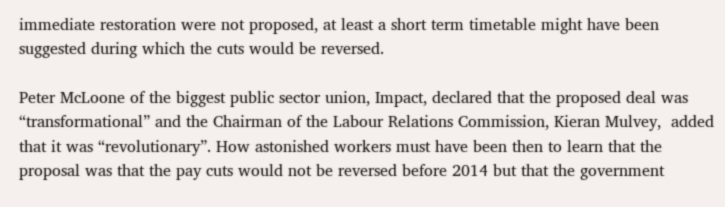immediate restoration were not proposed, at least a short term timetable might have been suggested during which the cuts would be reversed.

Peter McLoone of the biggest public sector union, Impact, declared that the proposed deal was “transformational” and the Chairman of the Labour Relations Commission, Kieran Mulvey,  added that it was “revolutionary”. How astonished workers must have been then to learn that the proposal was that the pay cuts would not be reversed before 2014 but that the government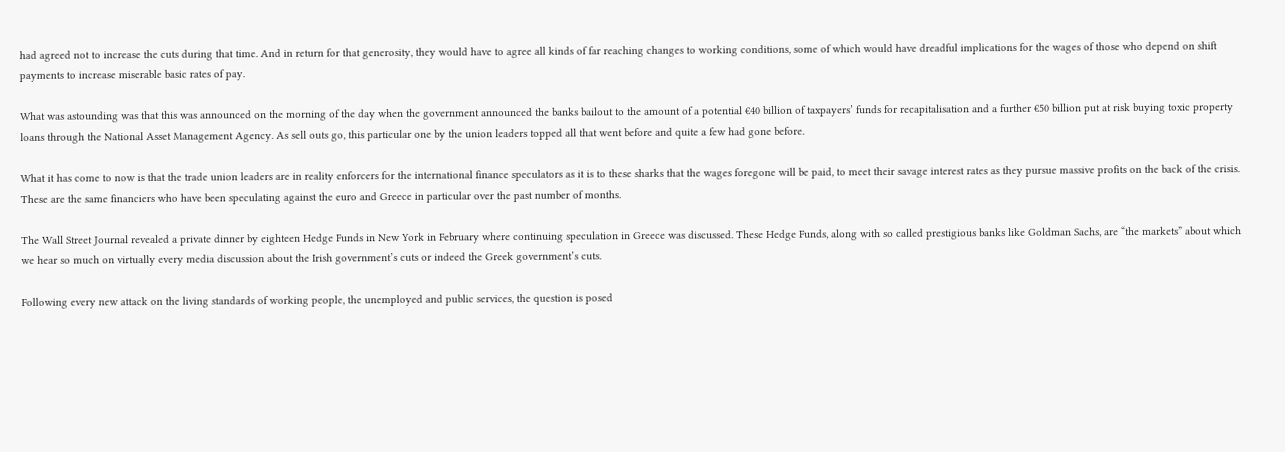had agreed not to increase the cuts during that time. And in return for that generosity, they would have to agree all kinds of far reaching changes to working conditions, some of which would have dreadful implications for the wages of those who depend on shift payments to increase miserable basic rates of pay.

What was astounding was that this was announced on the morning of the day when the government announced the banks bailout to the amount of a potential €40 billion of taxpayers’ funds for recapitalisation and a further €50 billion put at risk buying toxic property loans through the National Asset Management Agency. As sell outs go, this particular one by the union leaders topped all that went before and quite a few had gone before.

What it has come to now is that the trade union leaders are in reality enforcers for the international finance speculators as it is to these sharks that the wages foregone will be paid, to meet their savage interest rates as they pursue massive profits on the back of the crisis. These are the same financiers who have been speculating against the euro and Greece in particular over the past number of months.

The Wall Street Journal revealed a private dinner by eighteen Hedge Funds in New York in February where continuing speculation in Greece was discussed. These Hedge Funds, along with so called prestigious banks like Goldman Sachs, are “the markets” about which we hear so much on virtually every media discussion about the Irish government’s cuts or indeed the Greek government’s cuts.

Following every new attack on the living standards of working people, the unemployed and public services, the question is posed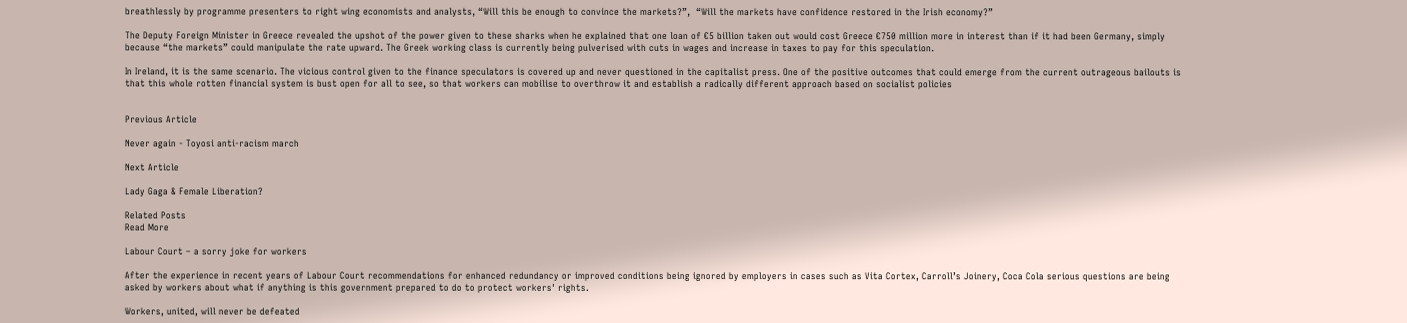breathlessly by programme presenters to right wing economists and analysts, “Will this be enough to convince the markets?”,  “Will the markets have confidence restored in the Irish economy?”

The Deputy Foreign Minister in Greece revealed the upshot of the power given to these sharks when he explained that one loan of €5 billion taken out would cost Greece €750 million more in interest than if it had been Germany, simply because “the markets” could manipulate the rate upward. The Greek working class is currently being pulverised with cuts in wages and increase in taxes to pay for this speculation.

In Ireland, it is the same scenario. The vicious control given to the finance speculators is covered up and never questioned in the capitalist press. One of the positive outcomes that could emerge from the current outrageous bailouts is that this whole rotten financial system is bust open for all to see, so that workers can mobilise to overthrow it and establish a radically different approach based on socialist policies


Previous Article

Never again - Toyosi anti-racism march

Next Article

Lady Gaga & Female Liberation?

Related Posts
Read More

Labour Court – a sorry joke for workers

After the experience in recent years of Labour Court recommendations for enhanced redundancy or improved conditions being ignored by employers in cases such as Vita Cortex, Carroll’s Joinery, Coca Cola serious questions are being asked by workers about what if anything is this government prepared to do to protect workers' rights.

Workers, united, will never be defeated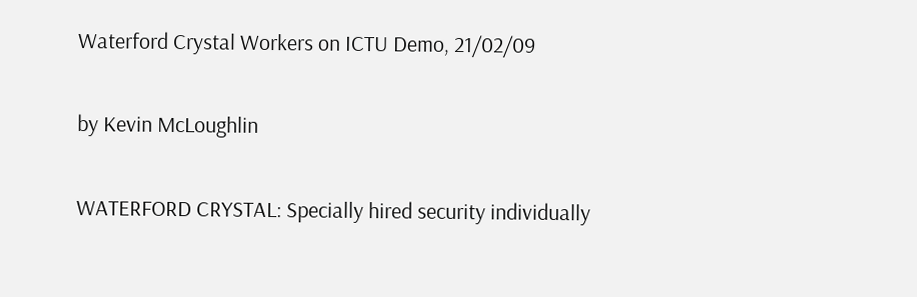Waterford Crystal Workers on ICTU Demo, 21/02/09

by Kevin McLoughlin

WATERFORD CRYSTAL: Specially hired security individually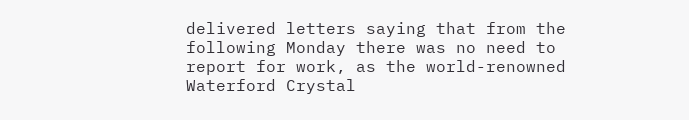delivered letters saying that from the following Monday there was no need to report for work, as the world-renowned Waterford Crystal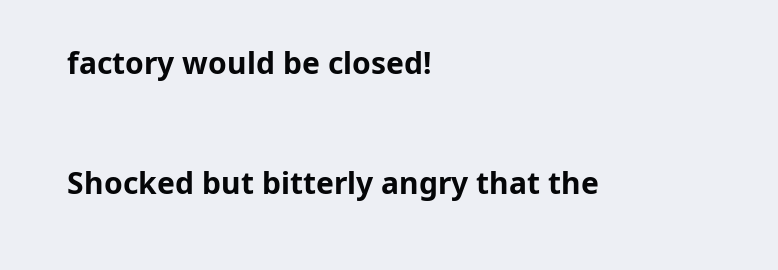factory would be closed!

Shocked but bitterly angry that the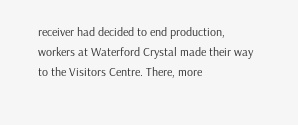receiver had decided to end production, workers at Waterford Crystal made their way to the Visitors Centre. There, more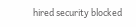hired security blocked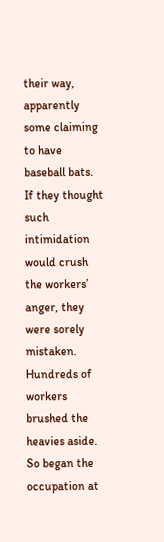their way, apparently some claiming to have baseball bats. If they thought such intimidation would crush the workers’ anger, they were sorely mistaken. Hundreds of workers brushed the heavies aside. So began the occupation at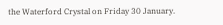the Waterford Crystal on Friday 30 January.